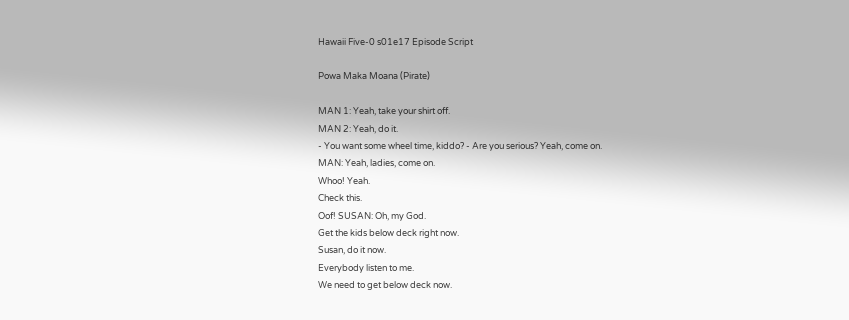Hawaii Five-0 s01e17 Episode Script

Powa Maka Moana (Pirate)

MAN 1: Yeah, take your shirt off.
MAN 2: Yeah, do it.
- You want some wheel time, kiddo? - Are you serious? Yeah, come on.
MAN: Yeah, ladies, come on.
Whoo! Yeah.
Check this.
Oof! SUSAN: Oh, my God.
Get the kids below deck right now.
Susan, do it now.
Everybody listen to me.
We need to get below deck now.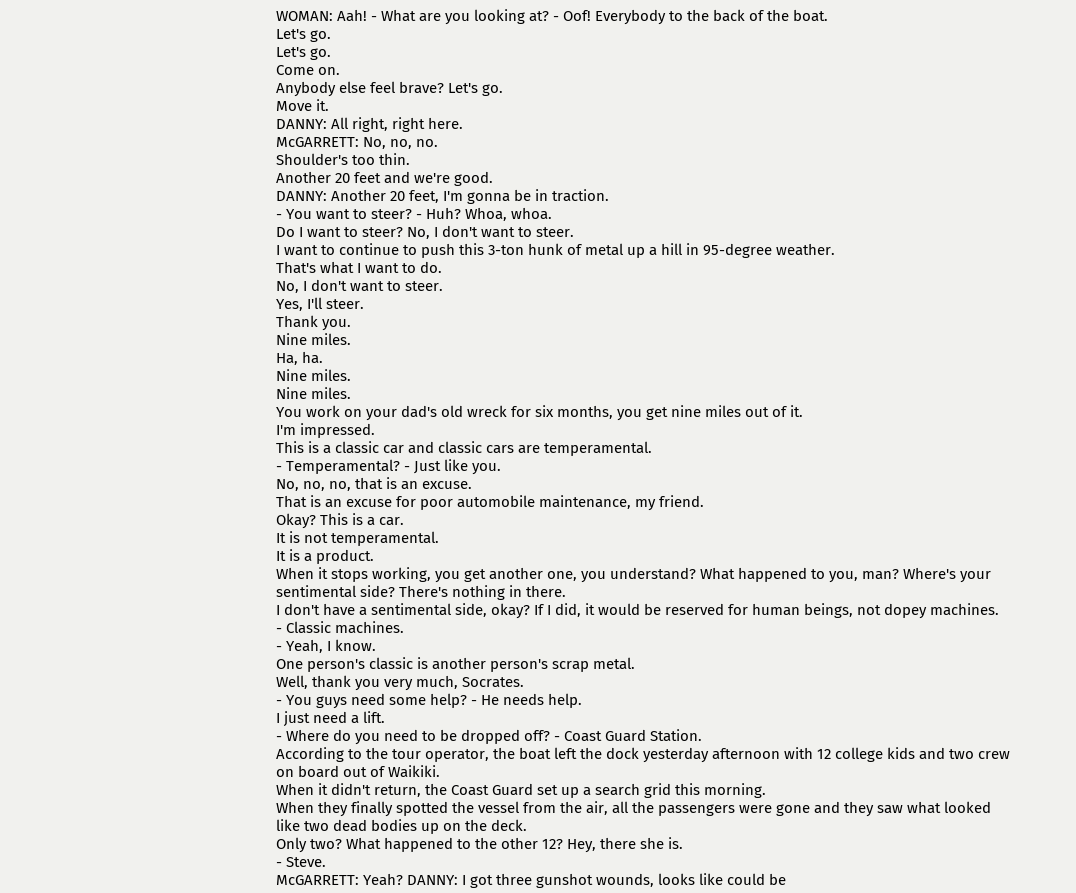WOMAN: Aah! - What are you looking at? - Oof! Everybody to the back of the boat.
Let's go.
Let's go.
Come on.
Anybody else feel brave? Let's go.
Move it.
DANNY: All right, right here.
McGARRETT: No, no, no.
Shoulder's too thin.
Another 20 feet and we're good.
DANNY: Another 20 feet, I'm gonna be in traction.
- You want to steer? - Huh? Whoa, whoa.
Do I want to steer? No, I don't want to steer.
I want to continue to push this 3-ton hunk of metal up a hill in 95-degree weather.
That's what I want to do.
No, I don't want to steer.
Yes, I'll steer.
Thank you.
Nine miles.
Ha, ha.
Nine miles.
Nine miles.
You work on your dad's old wreck for six months, you get nine miles out of it.
I'm impressed.
This is a classic car and classic cars are temperamental.
- Temperamental? - Just like you.
No, no, no, that is an excuse.
That is an excuse for poor automobile maintenance, my friend.
Okay? This is a car.
It is not temperamental.
It is a product.
When it stops working, you get another one, you understand? What happened to you, man? Where's your sentimental side? There's nothing in there.
I don't have a sentimental side, okay? If I did, it would be reserved for human beings, not dopey machines.
- Classic machines.
- Yeah, I know.
One person's classic is another person's scrap metal.
Well, thank you very much, Socrates.
- You guys need some help? - He needs help.
I just need a lift.
- Where do you need to be dropped off? - Coast Guard Station.
According to the tour operator, the boat left the dock yesterday afternoon with 12 college kids and two crew on board out of Waikiki.
When it didn't return, the Coast Guard set up a search grid this morning.
When they finally spotted the vessel from the air, all the passengers were gone and they saw what looked like two dead bodies up on the deck.
Only two? What happened to the other 12? Hey, there she is.
- Steve.
McGARRETT: Yeah? DANNY: I got three gunshot wounds, looks like could be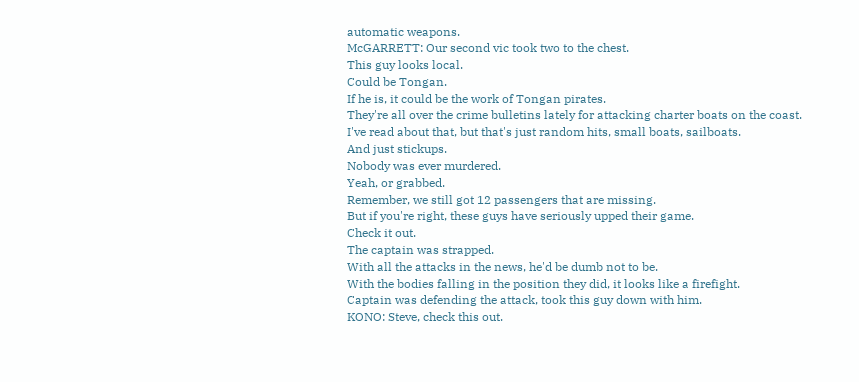automatic weapons.
McGARRETT: Our second vic took two to the chest.
This guy looks local.
Could be Tongan.
If he is, it could be the work of Tongan pirates.
They're all over the crime bulletins lately for attacking charter boats on the coast.
I've read about that, but that's just random hits, small boats, sailboats.
And just stickups.
Nobody was ever murdered.
Yeah, or grabbed.
Remember, we still got 12 passengers that are missing.
But if you're right, these guys have seriously upped their game.
Check it out.
The captain was strapped.
With all the attacks in the news, he'd be dumb not to be.
With the bodies falling in the position they did, it looks like a firefight.
Captain was defending the attack, took this guy down with him.
KONO: Steve, check this out.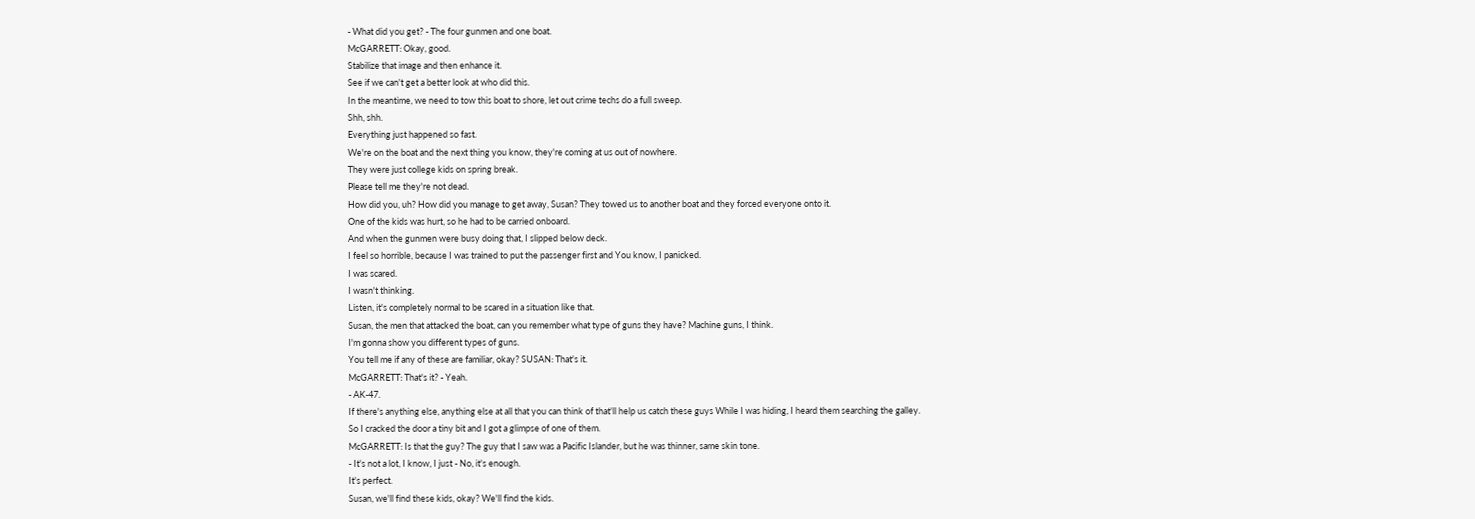- What did you get? - The four gunmen and one boat.
McGARRETT: Okay, good.
Stabilize that image and then enhance it.
See if we can't get a better look at who did this.
In the meantime, we need to tow this boat to shore, let out crime techs do a full sweep.
Shh, shh.
Everything just happened so fast.
We're on the boat and the next thing you know, they're coming at us out of nowhere.
They were just college kids on spring break.
Please tell me they're not dead.
How did you, uh? How did you manage to get away, Susan? They towed us to another boat and they forced everyone onto it.
One of the kids was hurt, so he had to be carried onboard.
And when the gunmen were busy doing that, I slipped below deck.
I feel so horrible, because I was trained to put the passenger first and You know, I panicked.
I was scared.
I wasn't thinking.
Listen, it's completely normal to be scared in a situation like that.
Susan, the men that attacked the boat, can you remember what type of guns they have? Machine guns, I think.
I'm gonna show you different types of guns.
You tell me if any of these are familiar, okay? SUSAN: That's it.
McGARRETT: That's it? - Yeah.
- AK-47.
If there's anything else, anything else at all that you can think of that'll help us catch these guys While I was hiding, I heard them searching the galley.
So I cracked the door a tiny bit and I got a glimpse of one of them.
McGARRETT: Is that the guy? The guy that I saw was a Pacific Islander, but he was thinner, same skin tone.
- It's not a lot, I know, I just - No, it's enough.
It's perfect.
Susan, we'll find these kids, okay? We'll find the kids.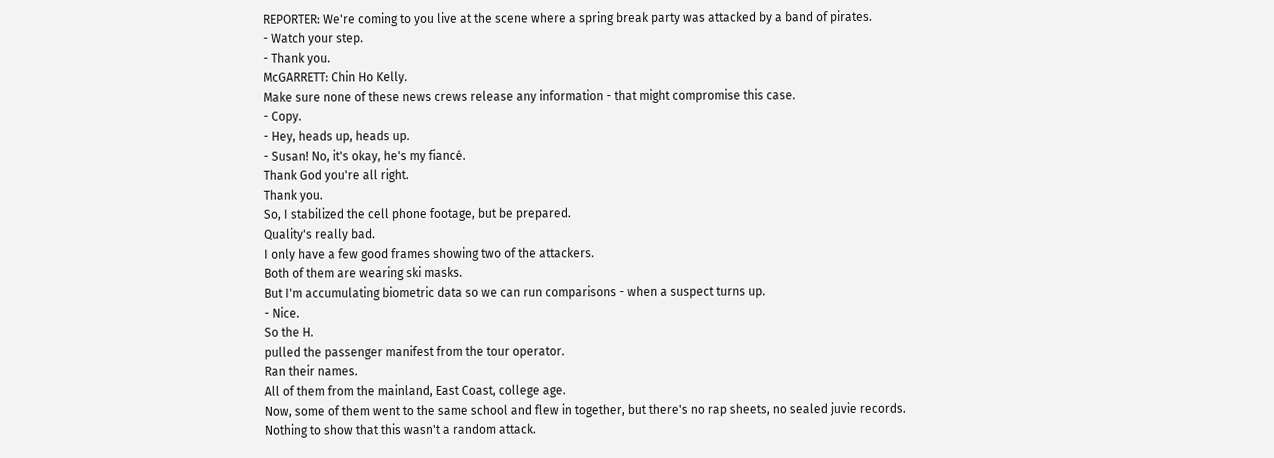REPORTER: We're coming to you live at the scene where a spring break party was attacked by a band of pirates.
- Watch your step.
- Thank you.
McGARRETT: Chin Ho Kelly.
Make sure none of these news crews release any information - that might compromise this case.
- Copy.
- Hey, heads up, heads up.
- Susan! No, it's okay, he's my fiancé.
Thank God you're all right.
Thank you.
So, I stabilized the cell phone footage, but be prepared.
Quality's really bad.
I only have a few good frames showing two of the attackers.
Both of them are wearing ski masks.
But I'm accumulating biometric data so we can run comparisons - when a suspect turns up.
- Nice.
So the H.
pulled the passenger manifest from the tour operator.
Ran their names.
All of them from the mainland, East Coast, college age.
Now, some of them went to the same school and flew in together, but there's no rap sheets, no sealed juvie records.
Nothing to show that this wasn't a random attack.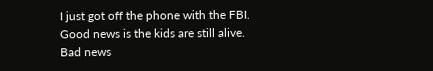I just got off the phone with the FBI.
Good news is the kids are still alive.
Bad news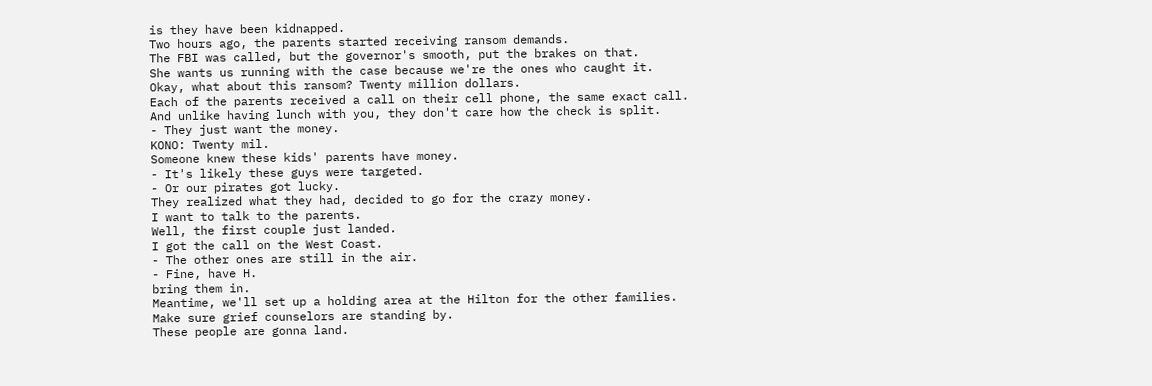is they have been kidnapped.
Two hours ago, the parents started receiving ransom demands.
The FBI was called, but the governor's smooth, put the brakes on that.
She wants us running with the case because we're the ones who caught it.
Okay, what about this ransom? Twenty million dollars.
Each of the parents received a call on their cell phone, the same exact call.
And unlike having lunch with you, they don't care how the check is split.
- They just want the money.
KONO: Twenty mil.
Someone knew these kids' parents have money.
- It's likely these guys were targeted.
- Or our pirates got lucky.
They realized what they had, decided to go for the crazy money.
I want to talk to the parents.
Well, the first couple just landed.
I got the call on the West Coast.
- The other ones are still in the air.
- Fine, have H.
bring them in.
Meantime, we'll set up a holding area at the Hilton for the other families.
Make sure grief counselors are standing by.
These people are gonna land.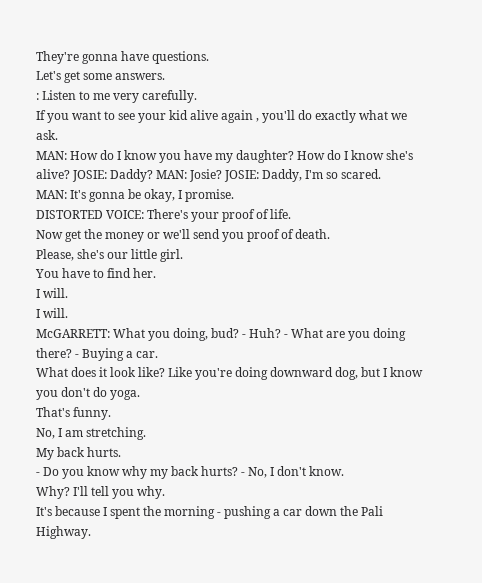They're gonna have questions.
Let's get some answers.
: Listen to me very carefully.
If you want to see your kid alive again , you'll do exactly what we ask.
MAN: How do I know you have my daughter? How do I know she's alive? JOSIE: Daddy? MAN: Josie? JOSIE: Daddy, I'm so scared.
MAN: It's gonna be okay, I promise.
DISTORTED VOICE: There's your proof of life.
Now get the money or we'll send you proof of death.
Please, she's our little girl.
You have to find her.
I will.
I will.
McGARRETT: What you doing, bud? - Huh? - What are you doing there? - Buying a car.
What does it look like? Like you're doing downward dog, but I know you don't do yoga.
That's funny.
No, I am stretching.
My back hurts.
- Do you know why my back hurts? - No, I don't know.
Why? I'll tell you why.
It's because I spent the morning - pushing a car down the Pali Highway.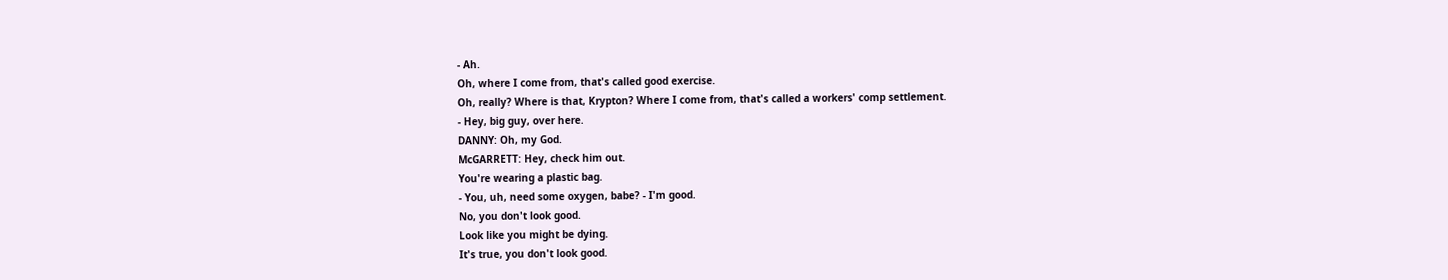- Ah.
Oh, where I come from, that's called good exercise.
Oh, really? Where is that, Krypton? Where I come from, that's called a workers' comp settlement.
- Hey, big guy, over here.
DANNY: Oh, my God.
McGARRETT: Hey, check him out.
You're wearing a plastic bag.
- You, uh, need some oxygen, babe? - I'm good.
No, you don't look good.
Look like you might be dying.
It's true, you don't look good.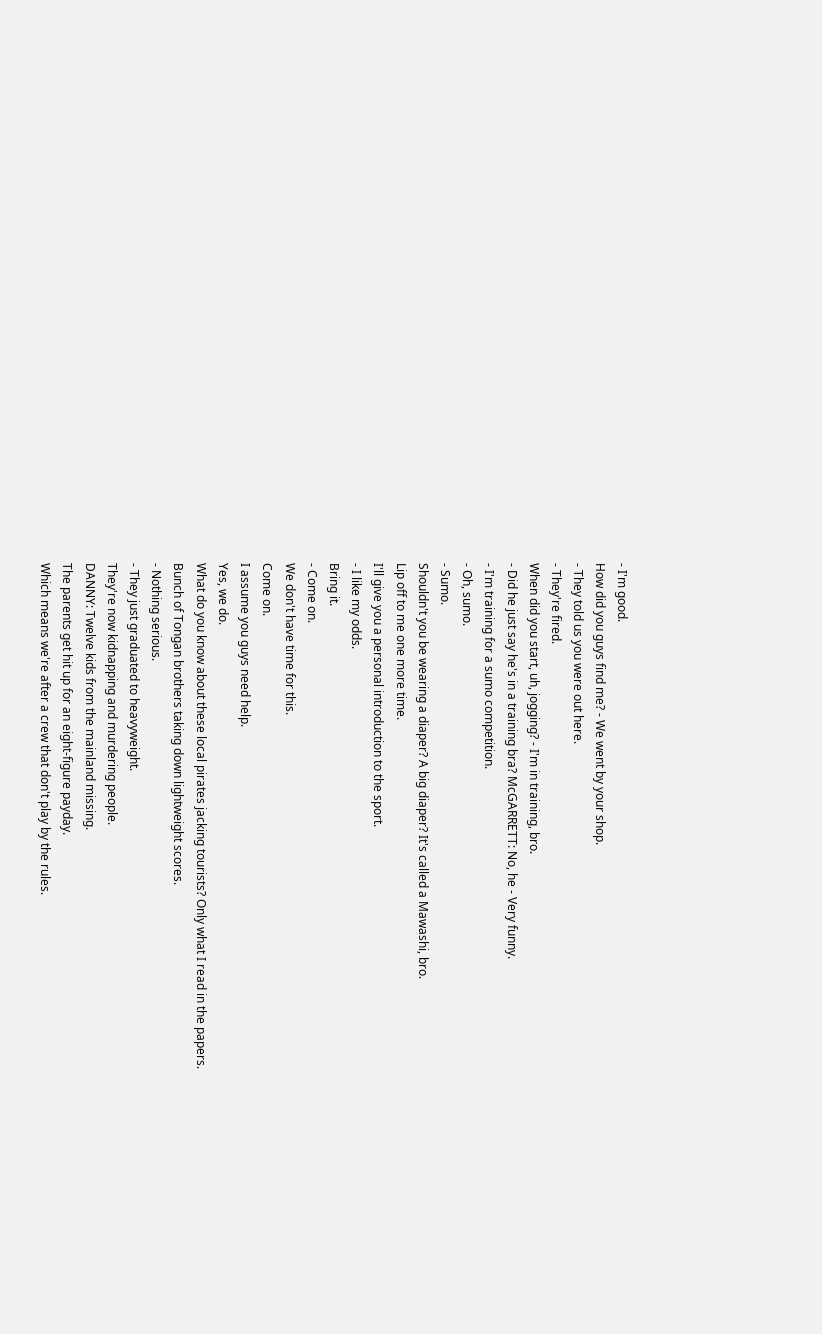- I'm good.
How did you guys find me? - We went by your shop.
- They told us you were out here.
- They're fired.
When did you start, uh, jogging? - I'm in training, bro.
- Did he just say he's in a training bra? McGARRETT: No, he - Very funny.
- I'm training for a sumo competition.
- Oh, sumo.
- Sumo.
Shouldn't you be wearing a diaper? A big diaper? It's called a Mawashi, bro.
Lip off to me one more time.
I'll give you a personal introduction to the sport.
- I like my odds.
Bring it.
- Come on.
We don't have time for this.
Come on.
I assume you guys need help.
Yes, we do.
What do you know about these local pirates jacking tourists? Only what I read in the papers.
Bunch of Tongan brothers taking down lightweight scores.
- Nothing serious.
- They just graduated to heavyweight.
They're now kidnapping and murdering people.
DANNY: Twelve kids from the mainland missing.
The parents get hit up for an eight-figure payday.
Which means we're after a crew that don't play by the rules.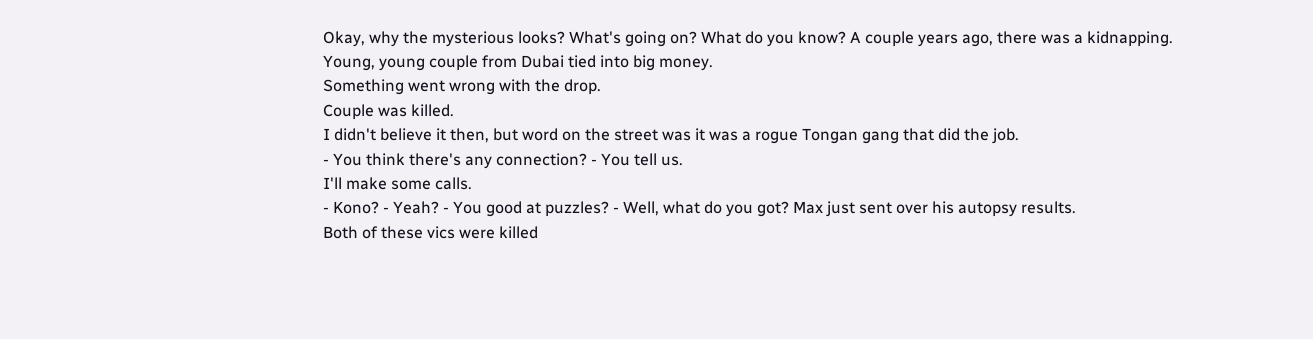Okay, why the mysterious looks? What's going on? What do you know? A couple years ago, there was a kidnapping.
Young, young couple from Dubai tied into big money.
Something went wrong with the drop.
Couple was killed.
I didn't believe it then, but word on the street was it was a rogue Tongan gang that did the job.
- You think there's any connection? - You tell us.
I'll make some calls.
- Kono? - Yeah? - You good at puzzles? - Well, what do you got? Max just sent over his autopsy results.
Both of these vics were killed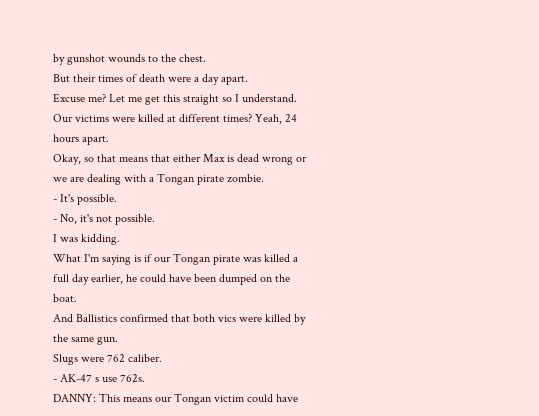by gunshot wounds to the chest.
But their times of death were a day apart.
Excuse me? Let me get this straight so I understand.
Our victims were killed at different times? Yeah, 24 hours apart.
Okay, so that means that either Max is dead wrong or we are dealing with a Tongan pirate zombie.
- It's possible.
- No, it's not possible.
I was kidding.
What I'm saying is if our Tongan pirate was killed a full day earlier, he could have been dumped on the boat.
And Ballistics confirmed that both vics were killed by the same gun.
Slugs were 762 caliber.
- AK-47 s use 762s.
DANNY: This means our Tongan victim could have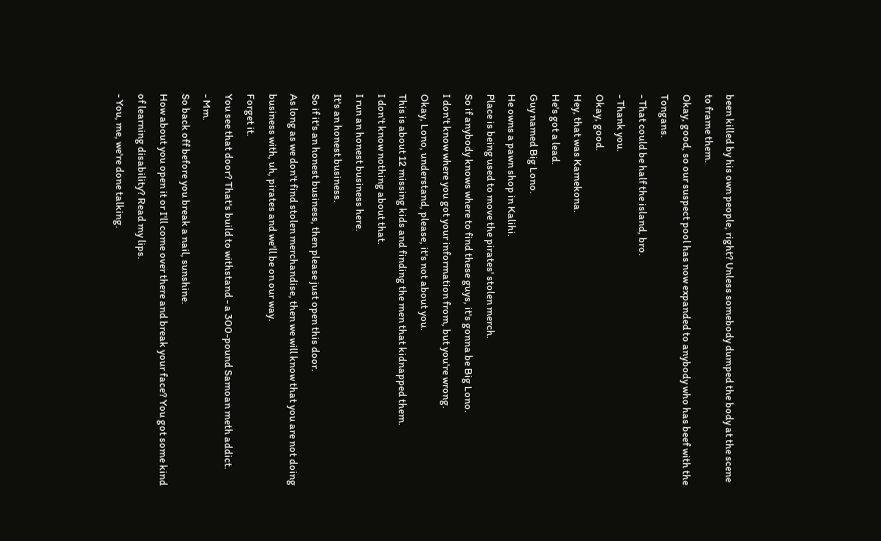been killed by his own people, right? Unless somebody dumped the body at the scene to frame them.
Okay, good, so our suspect pool has now expanded to anybody who has beef with the Tongans.
- That could be half the island, bro.
- Thank you.
Okay, good.
Hey, that was Kamekona.
He's got a lead.
Guy named Big Lono.
He owns a pawn shop in Kalihi.
Place is being used to move the pirates' stolen merch.
So if anybody knows where to find these guys, it's gonna be Big Lono.
I don't know where you got your information from, but you're wrong.
Okay, Lono, understand, please, it's not about you.
This is about 12 missing kids and finding the men that kidnapped them.
I don't know nothing about that.
I run an honest business here.
It's an honest business.
So if it's an honest business, then please just open this door.
As long as we don't find stolen merchandise, then we will know that you are not doing business with, uh, pirates and we'll be on our way.
Forget it.
You see that door? That's build to withstand - a 300-pound Samoan meth addict.
- Mm.
So back off before you break a nail, sunshine.
How about you open it or I'll come over there and break your face? You got some kind of learning disability? Read my lips.
- You, me, we're done talking.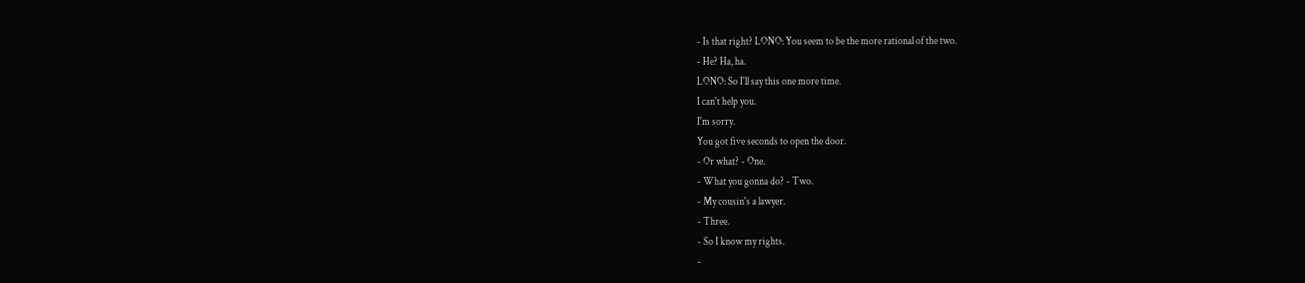- Is that right? LONO: You seem to be the more rational of the two.
- He? Ha, ha.
LONO: So I'll say this one more time.
I can't help you.
I'm sorry.
You got five seconds to open the door.
- Or what? - One.
- What you gonna do? - Two.
- My cousin's a lawyer.
- Three.
- So I know my rights.
-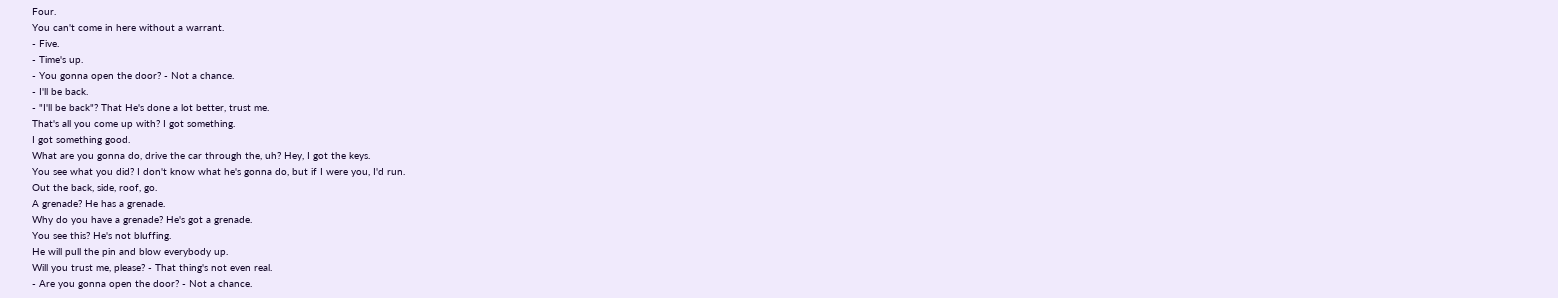Four.
You can't come in here without a warrant.
- Five.
- Time's up.
- You gonna open the door? - Not a chance.
- I'll be back.
- "I'll be back"? That He's done a lot better, trust me.
That's all you come up with? I got something.
I got something good.
What are you gonna do, drive the car through the, uh? Hey, I got the keys.
You see what you did? I don't know what he's gonna do, but if I were you, I'd run.
Out the back, side, roof, go.
A grenade? He has a grenade.
Why do you have a grenade? He's got a grenade.
You see this? He's not bluffing.
He will pull the pin and blow everybody up.
Will you trust me, please? - That thing's not even real.
- Are you gonna open the door? - Not a chance.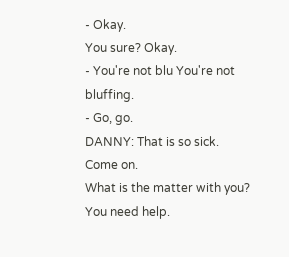- Okay.
You sure? Okay.
- You're not blu You're not bluffing.
- Go, go.
DANNY: That is so sick.
Come on.
What is the matter with you? You need help.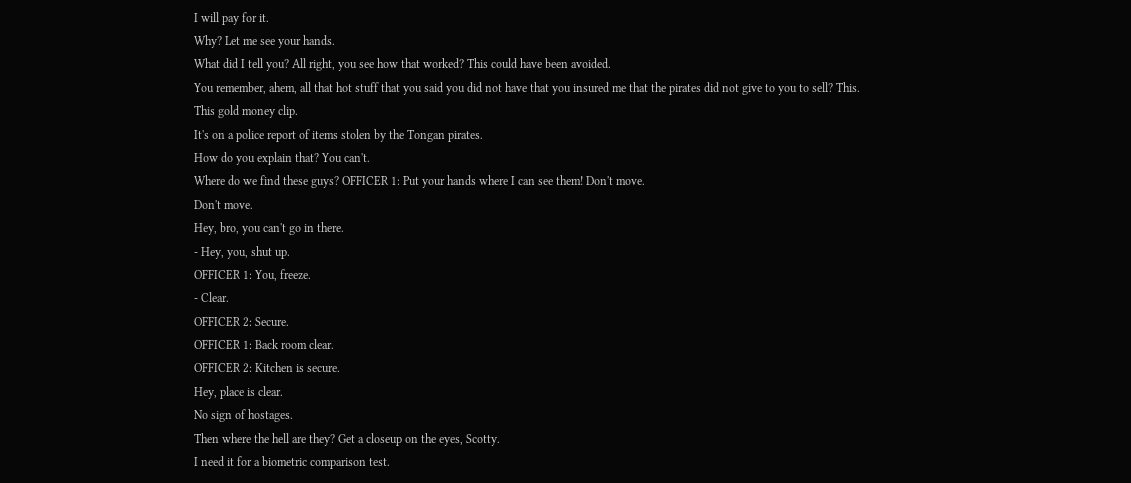I will pay for it.
Why? Let me see your hands.
What did I tell you? All right, you see how that worked? This could have been avoided.
You remember, ahem, all that hot stuff that you said you did not have that you insured me that the pirates did not give to you to sell? This.
This gold money clip.
It's on a police report of items stolen by the Tongan pirates.
How do you explain that? You can't.
Where do we find these guys? OFFICER 1: Put your hands where I can see them! Don't move.
Don't move.
Hey, bro, you can't go in there.
- Hey, you, shut up.
OFFICER 1: You, freeze.
- Clear.
OFFICER 2: Secure.
OFFICER 1: Back room clear.
OFFICER 2: Kitchen is secure.
Hey, place is clear.
No sign of hostages.
Then where the hell are they? Get a closeup on the eyes, Scotty.
I need it for a biometric comparison test.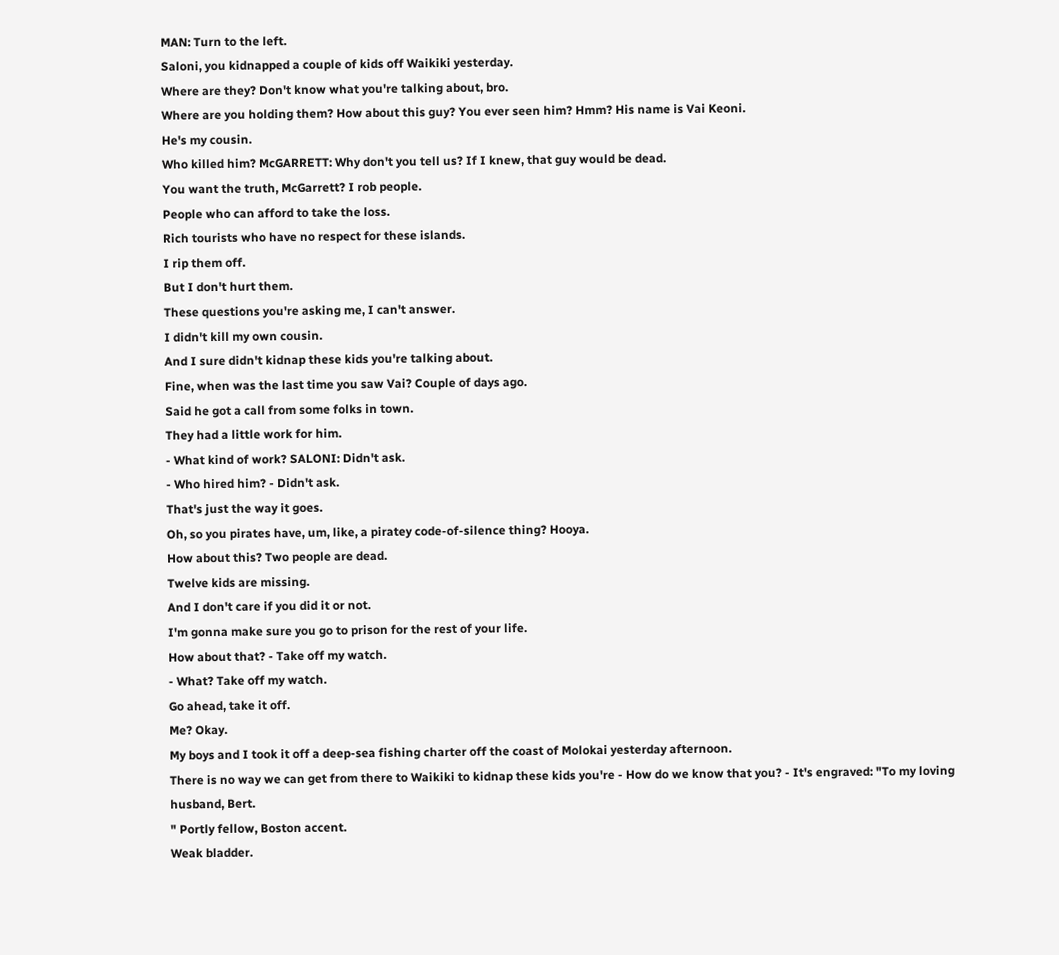MAN: Turn to the left.
Saloni, you kidnapped a couple of kids off Waikiki yesterday.
Where are they? Don't know what you're talking about, bro.
Where are you holding them? How about this guy? You ever seen him? Hmm? His name is Vai Keoni.
He's my cousin.
Who killed him? McGARRETT: Why don't you tell us? If I knew, that guy would be dead.
You want the truth, McGarrett? I rob people.
People who can afford to take the loss.
Rich tourists who have no respect for these islands.
I rip them off.
But I don't hurt them.
These questions you're asking me, I can't answer.
I didn't kill my own cousin.
And I sure didn't kidnap these kids you're talking about.
Fine, when was the last time you saw Vai? Couple of days ago.
Said he got a call from some folks in town.
They had a little work for him.
- What kind of work? SALONI: Didn't ask.
- Who hired him? - Didn't ask.
That's just the way it goes.
Oh, so you pirates have, um, like, a piratey code-of-silence thing? Hooya.
How about this? Two people are dead.
Twelve kids are missing.
And I don't care if you did it or not.
I'm gonna make sure you go to prison for the rest of your life.
How about that? - Take off my watch.
- What? Take off my watch.
Go ahead, take it off.
Me? Okay.
My boys and I took it off a deep-sea fishing charter off the coast of Molokai yesterday afternoon.
There is no way we can get from there to Waikiki to kidnap these kids you're - How do we know that you? - It's engraved: "To my loving husband, Bert.
" Portly fellow, Boston accent.
Weak bladder.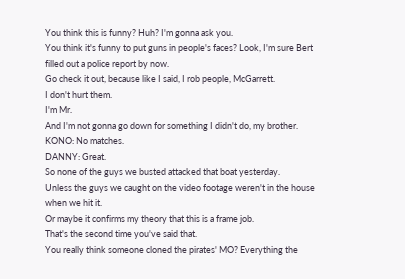You think this is funny? Huh? I'm gonna ask you.
You think it's funny to put guns in people's faces? Look, I'm sure Bert filled out a police report by now.
Go check it out, because like I said, I rob people, McGarrett.
I don't hurt them.
I'm Mr.
And I'm not gonna go down for something I didn't do, my brother.
KONO: No matches.
DANNY: Great.
So none of the guys we busted attacked that boat yesterday.
Unless the guys we caught on the video footage weren't in the house when we hit it.
Or maybe it confirms my theory that this is a frame job.
That's the second time you've said that.
You really think someone cloned the pirates' MO? Everything the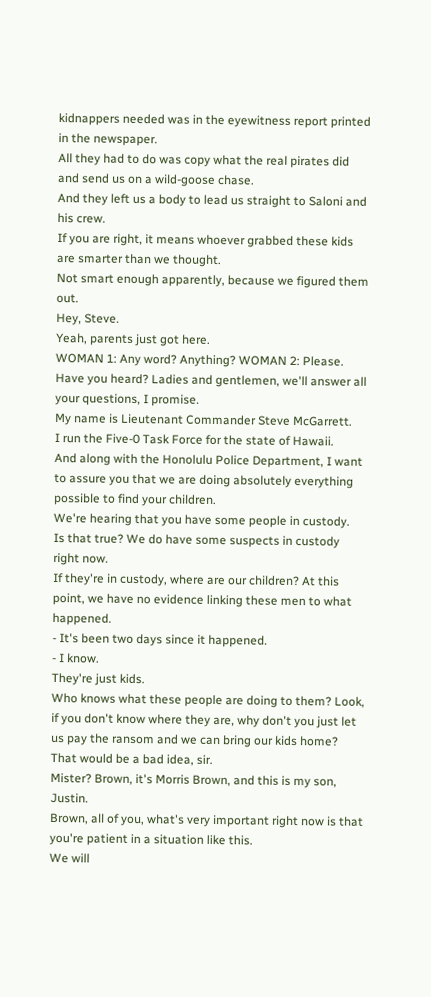kidnappers needed was in the eyewitness report printed in the newspaper.
All they had to do was copy what the real pirates did and send us on a wild-goose chase.
And they left us a body to lead us straight to Saloni and his crew.
If you are right, it means whoever grabbed these kids are smarter than we thought.
Not smart enough apparently, because we figured them out.
Hey, Steve.
Yeah, parents just got here.
WOMAN 1: Any word? Anything? WOMAN 2: Please.
Have you heard? Ladies and gentlemen, we'll answer all your questions, I promise.
My name is Lieutenant Commander Steve McGarrett.
I run the Five-0 Task Force for the state of Hawaii.
And along with the Honolulu Police Department, I want to assure you that we are doing absolutely everything possible to find your children.
We're hearing that you have some people in custody.
Is that true? We do have some suspects in custody right now.
If they're in custody, where are our children? At this point, we have no evidence linking these men to what happened.
- It's been two days since it happened.
- I know.
They're just kids.
Who knows what these people are doing to them? Look, if you don't know where they are, why don't you just let us pay the ransom and we can bring our kids home? That would be a bad idea, sir.
Mister? Brown, it's Morris Brown, and this is my son, Justin.
Brown, all of you, what's very important right now is that you're patient in a situation like this.
We will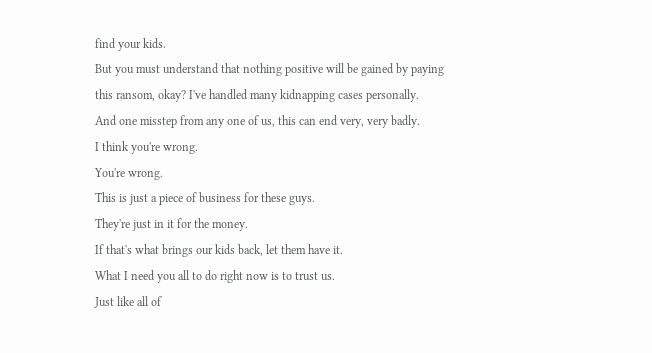find your kids.
But you must understand that nothing positive will be gained by paying this ransom, okay? I've handled many kidnapping cases personally.
And one misstep from any one of us, this can end very, very badly.
I think you're wrong.
You're wrong.
This is just a piece of business for these guys.
They're just in it for the money.
If that's what brings our kids back, let them have it.
What I need you all to do right now is to trust us.
Just like all of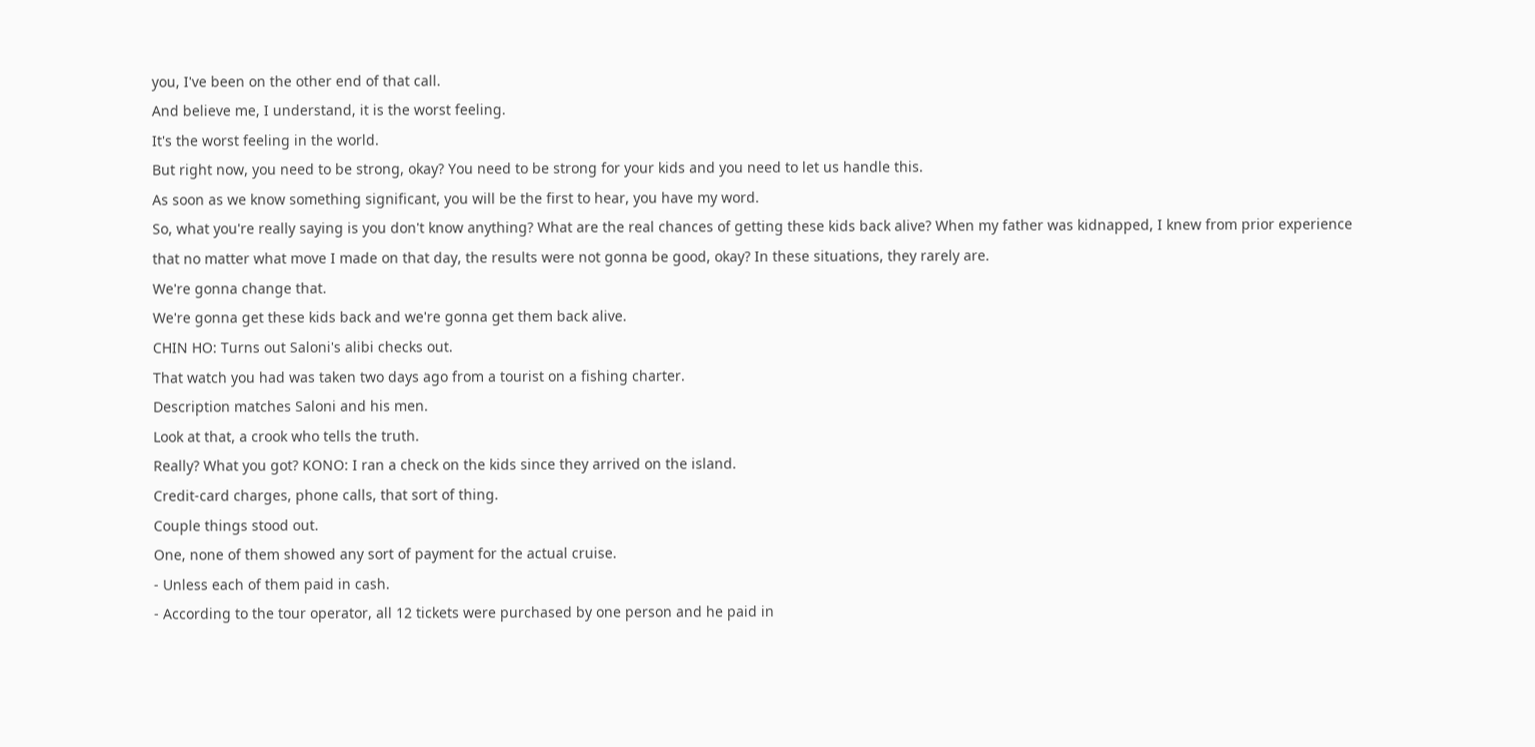you, I've been on the other end of that call.
And believe me, I understand, it is the worst feeling.
It's the worst feeling in the world.
But right now, you need to be strong, okay? You need to be strong for your kids and you need to let us handle this.
As soon as we know something significant, you will be the first to hear, you have my word.
So, what you're really saying is you don't know anything? What are the real chances of getting these kids back alive? When my father was kidnapped, I knew from prior experience that no matter what move I made on that day, the results were not gonna be good, okay? In these situations, they rarely are.
We're gonna change that.
We're gonna get these kids back and we're gonna get them back alive.
CHIN HO: Turns out Saloni's alibi checks out.
That watch you had was taken two days ago from a tourist on a fishing charter.
Description matches Saloni and his men.
Look at that, a crook who tells the truth.
Really? What you got? KONO: I ran a check on the kids since they arrived on the island.
Credit-card charges, phone calls, that sort of thing.
Couple things stood out.
One, none of them showed any sort of payment for the actual cruise.
- Unless each of them paid in cash.
- According to the tour operator, all 12 tickets were purchased by one person and he paid in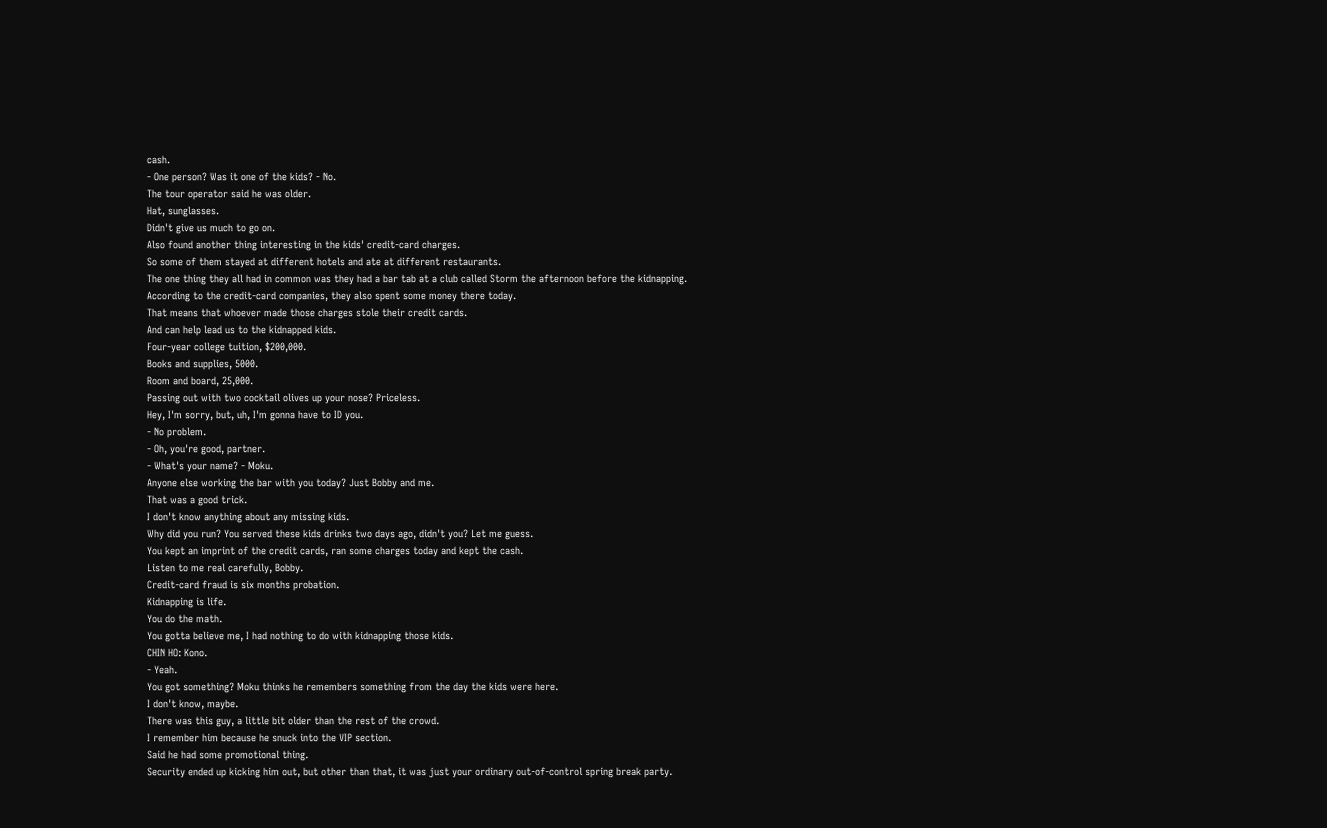cash.
- One person? Was it one of the kids? - No.
The tour operator said he was older.
Hat, sunglasses.
Didn't give us much to go on.
Also found another thing interesting in the kids' credit-card charges.
So some of them stayed at different hotels and ate at different restaurants.
The one thing they all had in common was they had a bar tab at a club called Storm the afternoon before the kidnapping.
According to the credit-card companies, they also spent some money there today.
That means that whoever made those charges stole their credit cards.
And can help lead us to the kidnapped kids.
Four-year college tuition, $200,000.
Books and supplies, 5000.
Room and board, 25,000.
Passing out with two cocktail olives up your nose? Priceless.
Hey, I'm sorry, but, uh, I'm gonna have to ID you.
- No problem.
- Oh, you're good, partner.
- What's your name? - Moku.
Anyone else working the bar with you today? Just Bobby and me.
That was a good trick.
I don't know anything about any missing kids.
Why did you run? You served these kids drinks two days ago, didn't you? Let me guess.
You kept an imprint of the credit cards, ran some charges today and kept the cash.
Listen to me real carefully, Bobby.
Credit-card fraud is six months probation.
Kidnapping is life.
You do the math.
You gotta believe me, I had nothing to do with kidnapping those kids.
CHIN HO: Kono.
- Yeah.
You got something? Moku thinks he remembers something from the day the kids were here.
I don't know, maybe.
There was this guy, a little bit older than the rest of the crowd.
I remember him because he snuck into the VIP section.
Said he had some promotional thing.
Security ended up kicking him out, but other than that, it was just your ordinary out-of-control spring break party.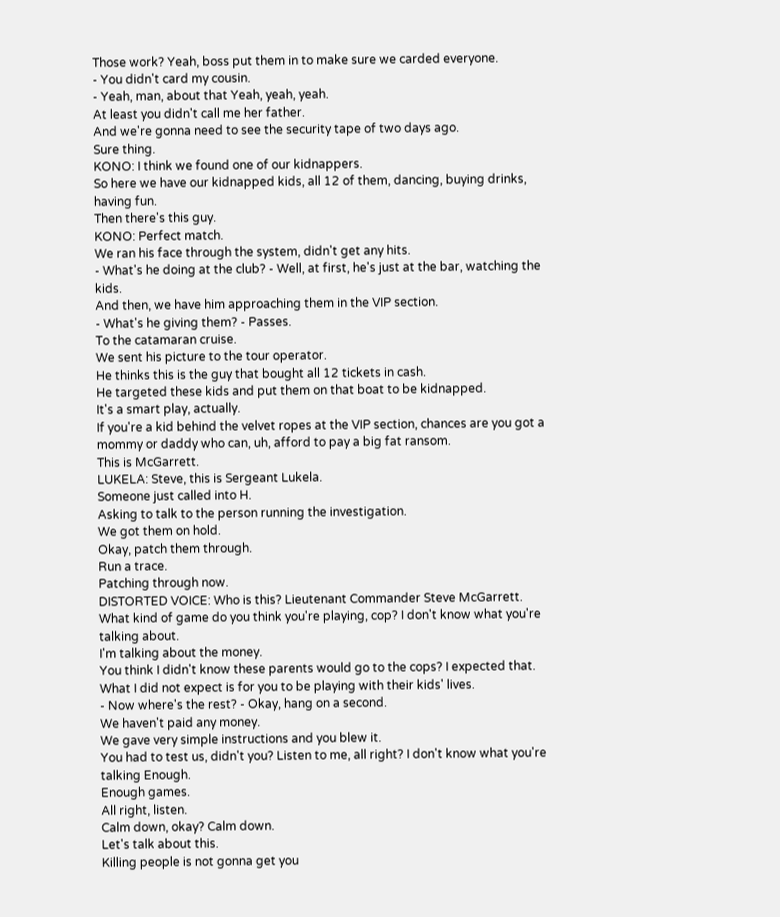Those work? Yeah, boss put them in to make sure we carded everyone.
- You didn't card my cousin.
- Yeah, man, about that Yeah, yeah, yeah.
At least you didn't call me her father.
And we're gonna need to see the security tape of two days ago.
Sure thing.
KONO: I think we found one of our kidnappers.
So here we have our kidnapped kids, all 12 of them, dancing, buying drinks, having fun.
Then there's this guy.
KONO: Perfect match.
We ran his face through the system, didn't get any hits.
- What's he doing at the club? - Well, at first, he's just at the bar, watching the kids.
And then, we have him approaching them in the VIP section.
- What's he giving them? - Passes.
To the catamaran cruise.
We sent his picture to the tour operator.
He thinks this is the guy that bought all 12 tickets in cash.
He targeted these kids and put them on that boat to be kidnapped.
It's a smart play, actually.
If you're a kid behind the velvet ropes at the VIP section, chances are you got a mommy or daddy who can, uh, afford to pay a big fat ransom.
This is McGarrett.
LUKELA: Steve, this is Sergeant Lukela.
Someone just called into H.
Asking to talk to the person running the investigation.
We got them on hold.
Okay, patch them through.
Run a trace.
Patching through now.
DISTORTED VOICE: Who is this? Lieutenant Commander Steve McGarrett.
What kind of game do you think you're playing, cop? I don't know what you're talking about.
I'm talking about the money.
You think I didn't know these parents would go to the cops? I expected that.
What I did not expect is for you to be playing with their kids' lives.
- Now where's the rest? - Okay, hang on a second.
We haven't paid any money.
We gave very simple instructions and you blew it.
You had to test us, didn't you? Listen to me, all right? I don't know what you're talking Enough.
Enough games.
All right, listen.
Calm down, okay? Calm down.
Let's talk about this.
Killing people is not gonna get you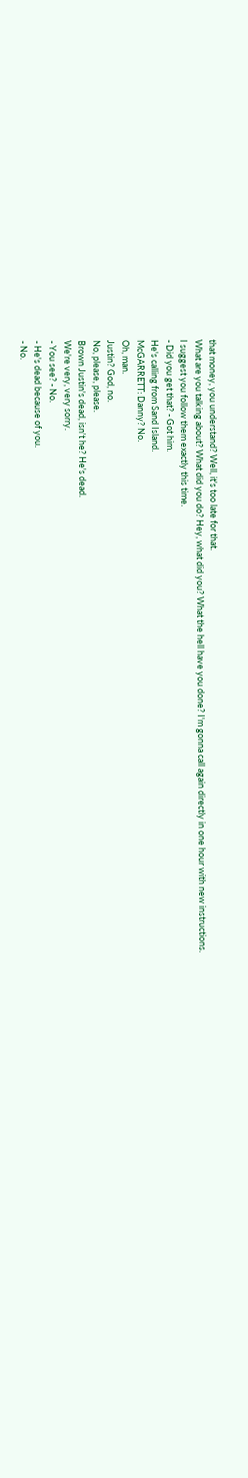that money, you understand? Well, it's too late for that.
What are you talking about? What did you do? Hey, what did you? What the hell have you done? I'm gonna call again directly in one hour with new instructions.
I suggest you follow them exactly this time.
- Did you get that? - Got him.
He's calling from Sand Island.
McGARRETT: Danny? No.
Oh, man.
Justin? God, no.
No, please, please.
Brown Justin's dead, isn't he? He's dead.
We're very, very sorry.
- You see? - No.
- He's dead because of you.
- No.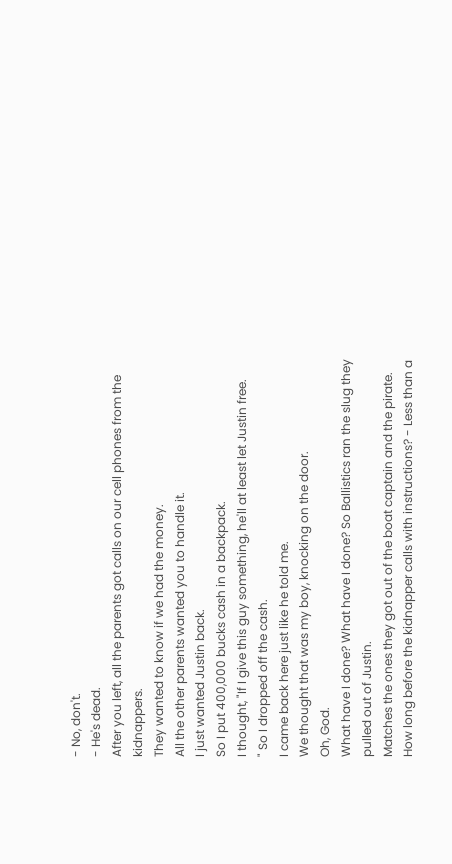- No, don't.
- He's dead.
After you left, all the parents got calls on our cell phones from the kidnappers.
They wanted to know if we had the money.
All the other parents wanted you to handle it.
I just wanted Justin back.
So I put 400,000 bucks cash in a backpack.
I thought, "If I give this guy something, he'll at least let Justin free.
" So I dropped off the cash.
I came back here just like he told me.
We thought that was my boy, knocking on the door.
Oh, God.
What have I done? What have I done? So Ballistics ran the slug they pulled out of Justin.
Matches the ones they got out of the boat captain and the pirate.
How long before the kidnapper calls with instructions? - Less than a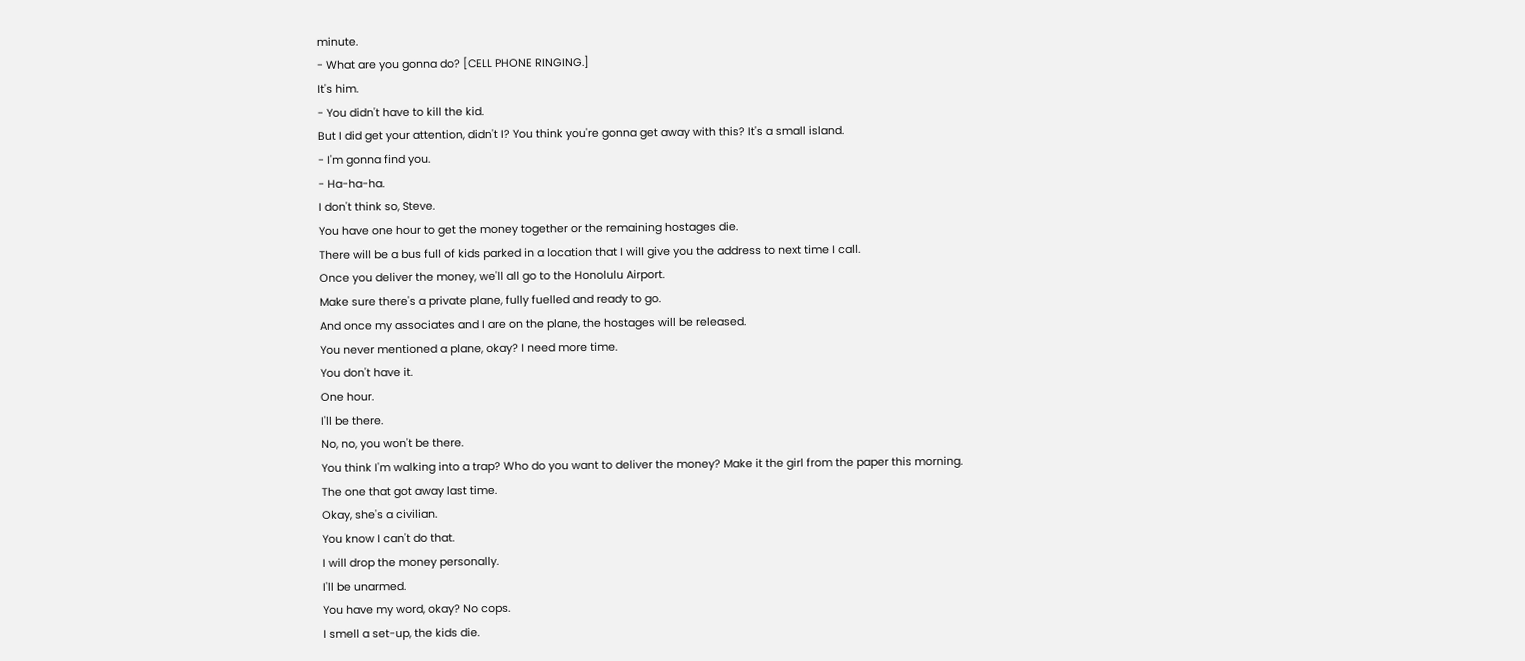minute.
- What are you gonna do? [CELL PHONE RINGING.]
It's him.
- You didn't have to kill the kid.
But I did get your attention, didn't I? You think you're gonna get away with this? It's a small island.
- I'm gonna find you.
- Ha-ha-ha.
I don't think so, Steve.
You have one hour to get the money together or the remaining hostages die.
There will be a bus full of kids parked in a location that I will give you the address to next time I call.
Once you deliver the money, we'll all go to the Honolulu Airport.
Make sure there's a private plane, fully fuelled and ready to go.
And once my associates and I are on the plane, the hostages will be released.
You never mentioned a plane, okay? I need more time.
You don't have it.
One hour.
I'll be there.
No, no, you won't be there.
You think I'm walking into a trap? Who do you want to deliver the money? Make it the girl from the paper this morning.
The one that got away last time.
Okay, she's a civilian.
You know I can't do that.
I will drop the money personally.
I'll be unarmed.
You have my word, okay? No cops.
I smell a set-up, the kids die.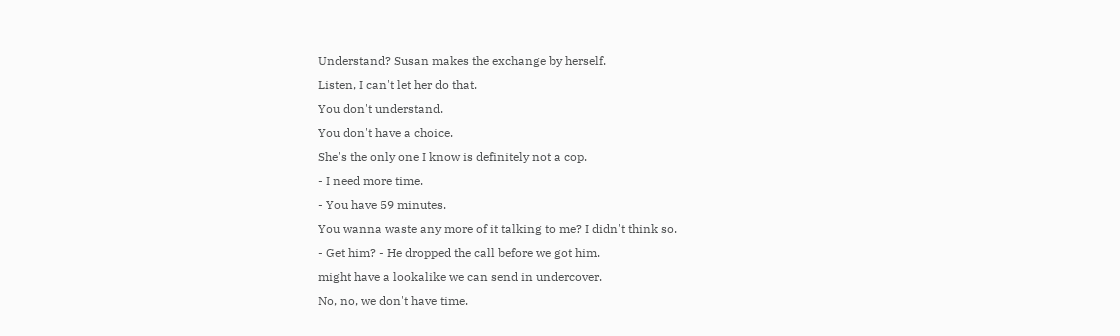Understand? Susan makes the exchange by herself.
Listen, I can't let her do that.
You don't understand.
You don't have a choice.
She's the only one I know is definitely not a cop.
- I need more time.
- You have 59 minutes.
You wanna waste any more of it talking to me? I didn't think so.
- Get him? - He dropped the call before we got him.
might have a lookalike we can send in undercover.
No, no, we don't have time.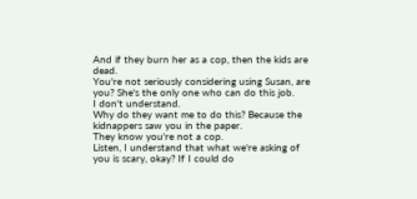And if they burn her as a cop, then the kids are dead.
You're not seriously considering using Susan, are you? She's the only one who can do this job.
I don't understand.
Why do they want me to do this? Because the kidnappers saw you in the paper.
They know you're not a cop.
Listen, I understand that what we're asking of you is scary, okay? If I could do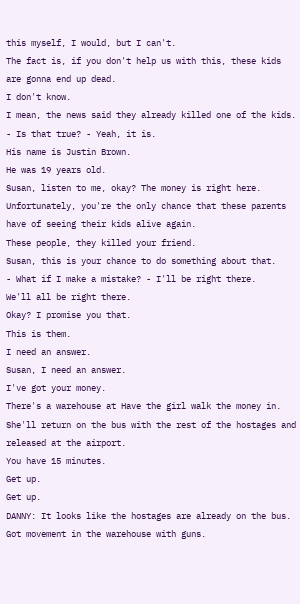this myself, I would, but I can't.
The fact is, if you don't help us with this, these kids are gonna end up dead.
I don't know.
I mean, the news said they already killed one of the kids.
- Is that true? - Yeah, it is.
His name is Justin Brown.
He was 19 years old.
Susan, listen to me, okay? The money is right here.
Unfortunately, you're the only chance that these parents have of seeing their kids alive again.
These people, they killed your friend.
Susan, this is your chance to do something about that.
- What if I make a mistake? - I'll be right there.
We'll all be right there.
Okay? I promise you that.
This is them.
I need an answer.
Susan, I need an answer.
I've got your money.
There's a warehouse at Have the girl walk the money in.
She'll return on the bus with the rest of the hostages and released at the airport.
You have 15 minutes.
Get up.
Get up.
DANNY: It looks like the hostages are already on the bus.
Got movement in the warehouse with guns.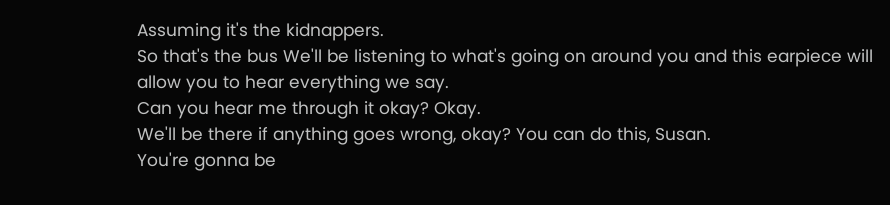Assuming it's the kidnappers.
So that's the bus We'll be listening to what's going on around you and this earpiece will allow you to hear everything we say.
Can you hear me through it okay? Okay.
We'll be there if anything goes wrong, okay? You can do this, Susan.
You're gonna be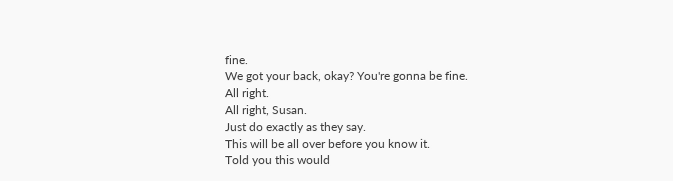fine.
We got your back, okay? You're gonna be fine.
All right.
All right, Susan.
Just do exactly as they say.
This will be all over before you know it.
Told you this would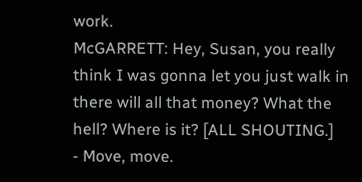work.
McGARRETT: Hey, Susan, you really think I was gonna let you just walk in there will all that money? What the hell? Where is it? [ALL SHOUTING.]
- Move, move.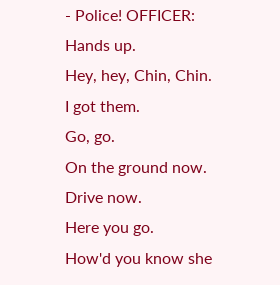- Police! OFFICER: Hands up.
Hey, hey, Chin, Chin.
I got them.
Go, go.
On the ground now.
Drive now.
Here you go.
How'd you know she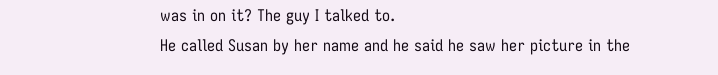was in on it? The guy I talked to.
He called Susan by her name and he said he saw her picture in the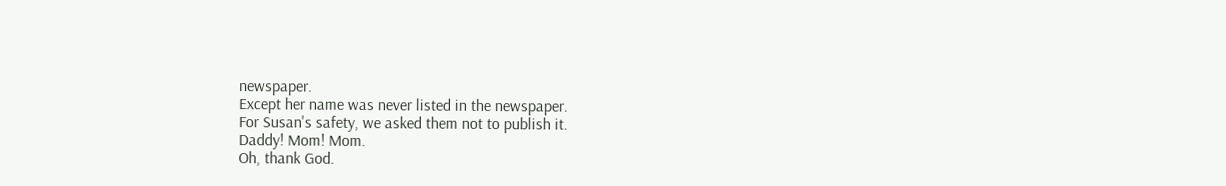newspaper.
Except her name was never listed in the newspaper.
For Susan's safety, we asked them not to publish it.
Daddy! Mom! Mom.
Oh, thank God.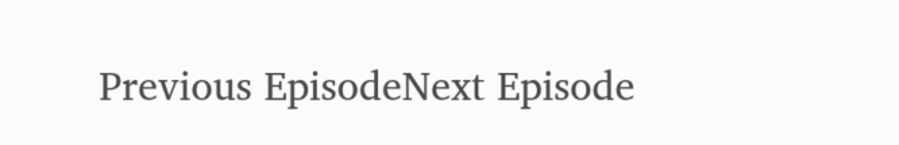Previous EpisodeNext Episode